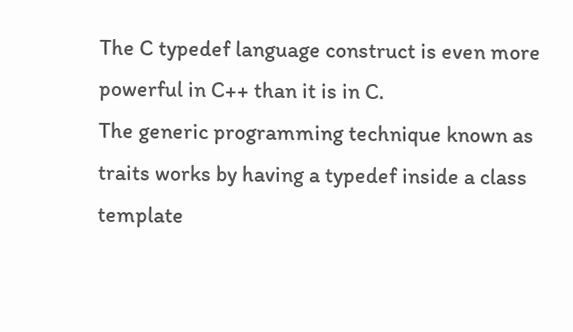The C typedef language construct is even more powerful in C++ than it is in C.
The generic programming technique known as traits works by having a typedef inside a class template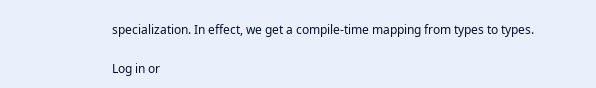specialization. In effect, we get a compile-time mapping from types to types.

Log in or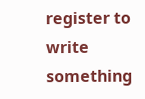register to write something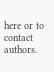here or to contact authors.